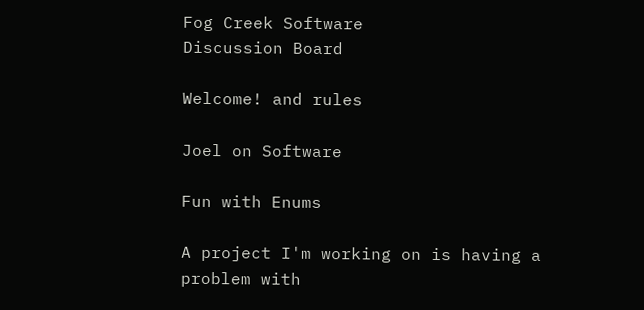Fog Creek Software
Discussion Board

Welcome! and rules

Joel on Software

Fun with Enums

A project I'm working on is having a problem with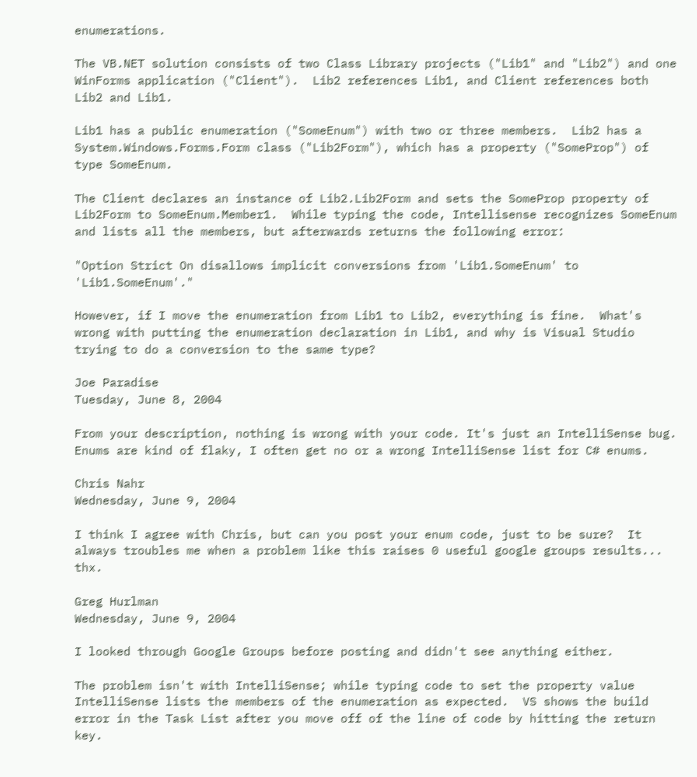enumerations.

The VB.NET solution consists of two Class Library projects ("Lib1" and "Lib2") and one WinForms application ("Client").  Lib2 references Lib1, and Client references both Lib2 and Lib1.

Lib1 has a public enumeration ("SomeEnum") with two or three members.  Lib2 has a System.Windows.Forms.Form class ("Lib2Form"), which has a property ("SomeProp") of type SomeEnum.

The Client declares an instance of Lib2.Lib2Form and sets the SomeProp property of Lib2Form to SomeEnum.Member1.  While typing the code, Intellisense recognizes SomeEnum and lists all the members, but afterwards returns the following error:

"Option Strict On disallows implicit conversions from 'Lib1.SomeEnum' to 'Lib1.SomeEnum'."

However, if I move the enumeration from Lib1 to Lib2, everything is fine.  What's wrong with putting the enumeration declaration in Lib1, and why is Visual Studio trying to do a conversion to the same type?

Joe Paradise
Tuesday, June 8, 2004

From your description, nothing is wrong with your code. It's just an IntelliSense bug. Enums are kind of flaky, I often get no or a wrong IntelliSense list for C# enums.

Chris Nahr
Wednesday, June 9, 2004

I think I agree with Chris, but can you post your enum code, just to be sure?  It always troubles me when a problem like this raises 0 useful google groups results... thx.

Greg Hurlman
Wednesday, June 9, 2004

I looked through Google Groups before posting and didn't see anything either.

The problem isn't with IntelliSense; while typing code to set the property value IntelliSense lists the members of the enumeration as expected.  VS shows the build error in the Task List after you move off of the line of code by hitting the return key.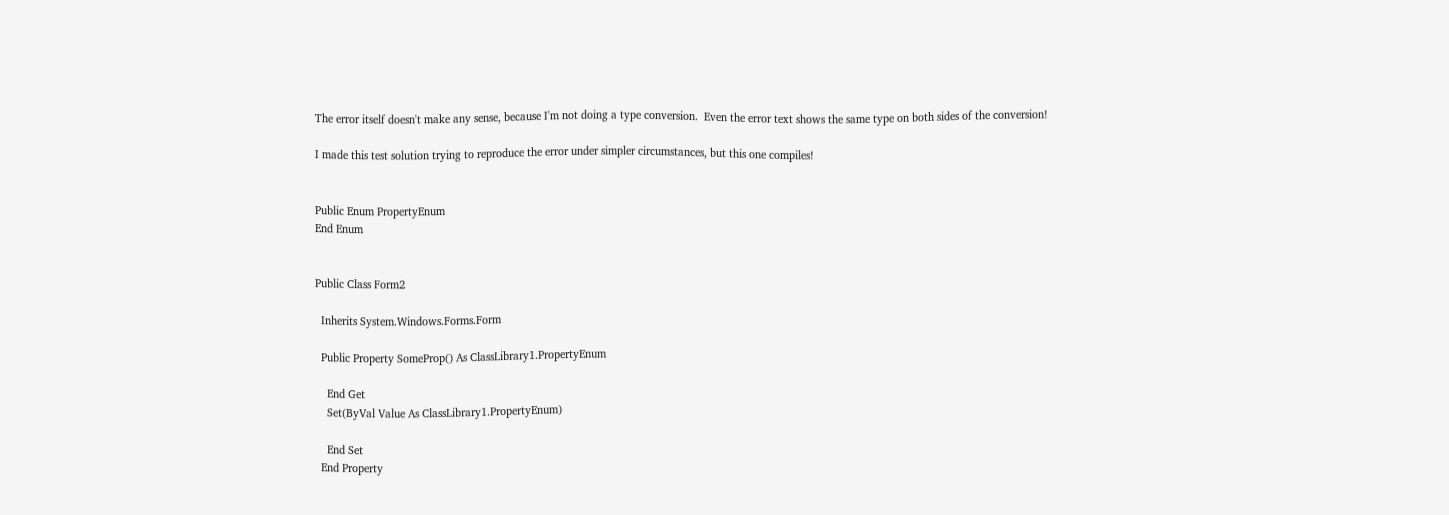The error itself doesn't make any sense, because I'm not doing a type conversion.  Even the error text shows the same type on both sides of the conversion!

I made this test solution trying to reproduce the error under simpler circumstances, but this one compiles!


Public Enum PropertyEnum
End Enum


Public Class Form2

  Inherits System.Windows.Forms.Form

  Public Property SomeProp() As ClassLibrary1.PropertyEnum

    End Get
    Set(ByVal Value As ClassLibrary1.PropertyEnum)

    End Set
  End Property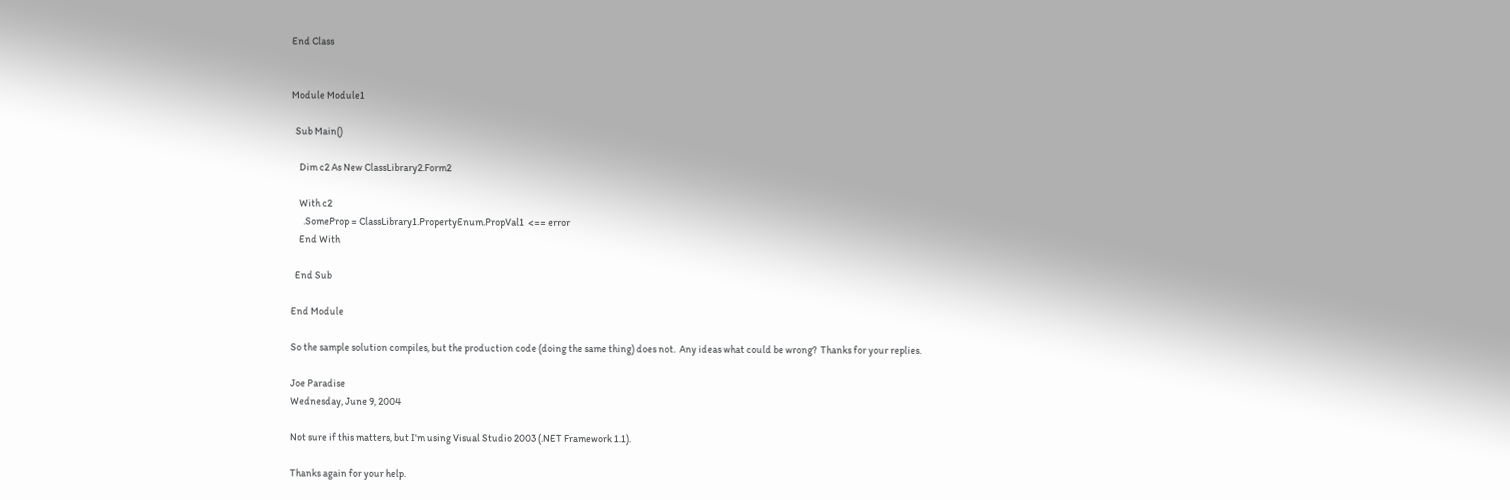End Class


Module Module1

  Sub Main()

    Dim c2 As New ClassLibrary2.Form2

    With c2
      .SomeProp = ClassLibrary1.PropertyEnum.PropVal1  <== error
    End With

  End Sub

End Module

So the sample solution compiles, but the production code (doing the same thing) does not.  Any ideas what could be wrong?  Thanks for your replies.

Joe Paradise
Wednesday, June 9, 2004

Not sure if this matters, but I'm using Visual Studio 2003 (.NET Framework 1.1).

Thanks again for your help.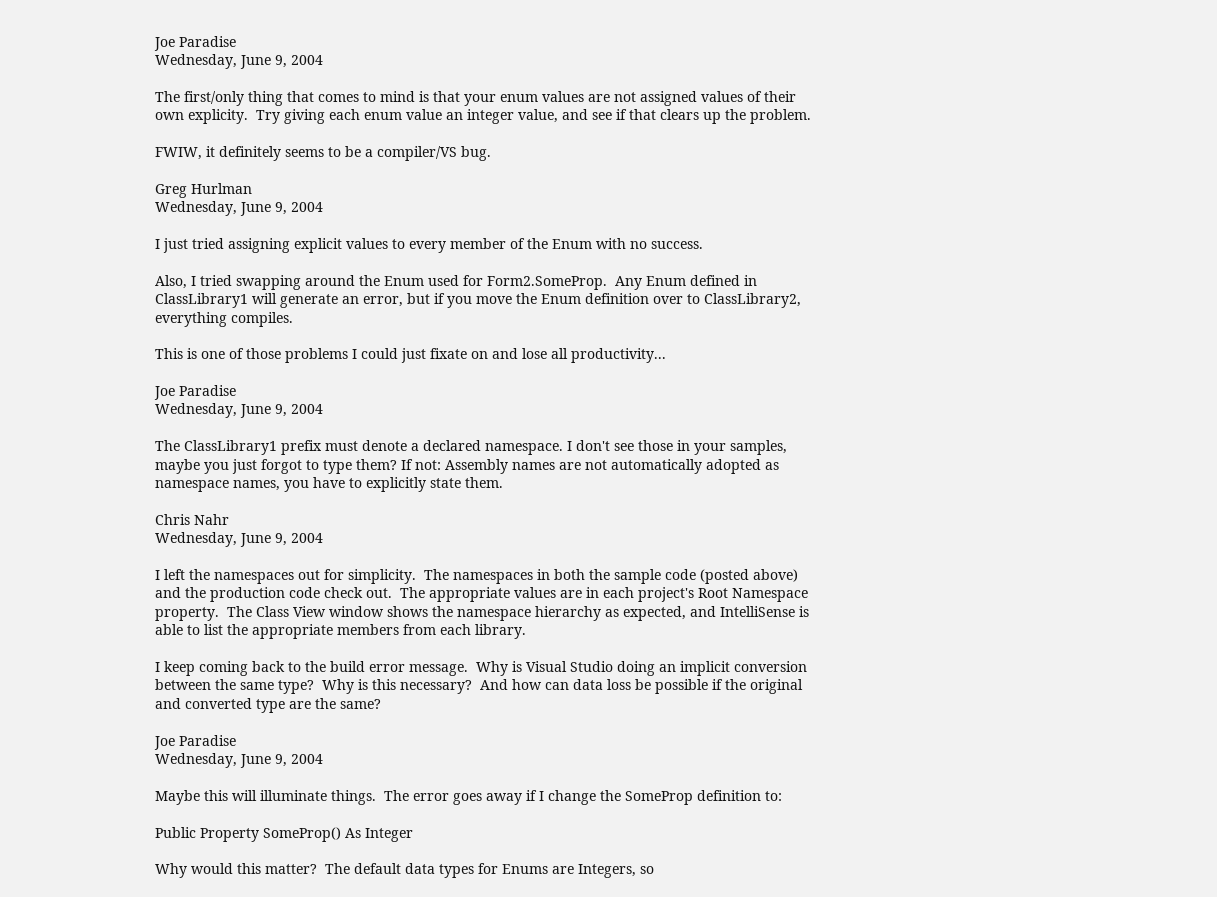Joe Paradise
Wednesday, June 9, 2004

The first/only thing that comes to mind is that your enum values are not assigned values of their own explicity.  Try giving each enum value an integer value, and see if that clears up the problem.

FWIW, it definitely seems to be a compiler/VS bug.

Greg Hurlman
Wednesday, June 9, 2004

I just tried assigning explicit values to every member of the Enum with no success.

Also, I tried swapping around the Enum used for Form2.SomeProp.  Any Enum defined in ClassLibrary1 will generate an error, but if you move the Enum definition over to ClassLibrary2, everything compiles.

This is one of those problems I could just fixate on and lose all productivity...

Joe Paradise
Wednesday, June 9, 2004

The ClassLibrary1 prefix must denote a declared namespace. I don't see those in your samples, maybe you just forgot to type them? If not: Assembly names are not automatically adopted as namespace names, you have to explicitly state them.

Chris Nahr
Wednesday, June 9, 2004

I left the namespaces out for simplicity.  The namespaces in both the sample code (posted above) and the production code check out.  The appropriate values are in each project's Root Namespace property.  The Class View window shows the namespace hierarchy as expected, and IntelliSense is able to list the appropriate members from each library.

I keep coming back to the build error message.  Why is Visual Studio doing an implicit conversion between the same type?  Why is this necessary?  And how can data loss be possible if the original and converted type are the same?

Joe Paradise
Wednesday, June 9, 2004

Maybe this will illuminate things.  The error goes away if I change the SomeProp definition to:

Public Property SomeProp() As Integer

Why would this matter?  The default data types for Enums are Integers, so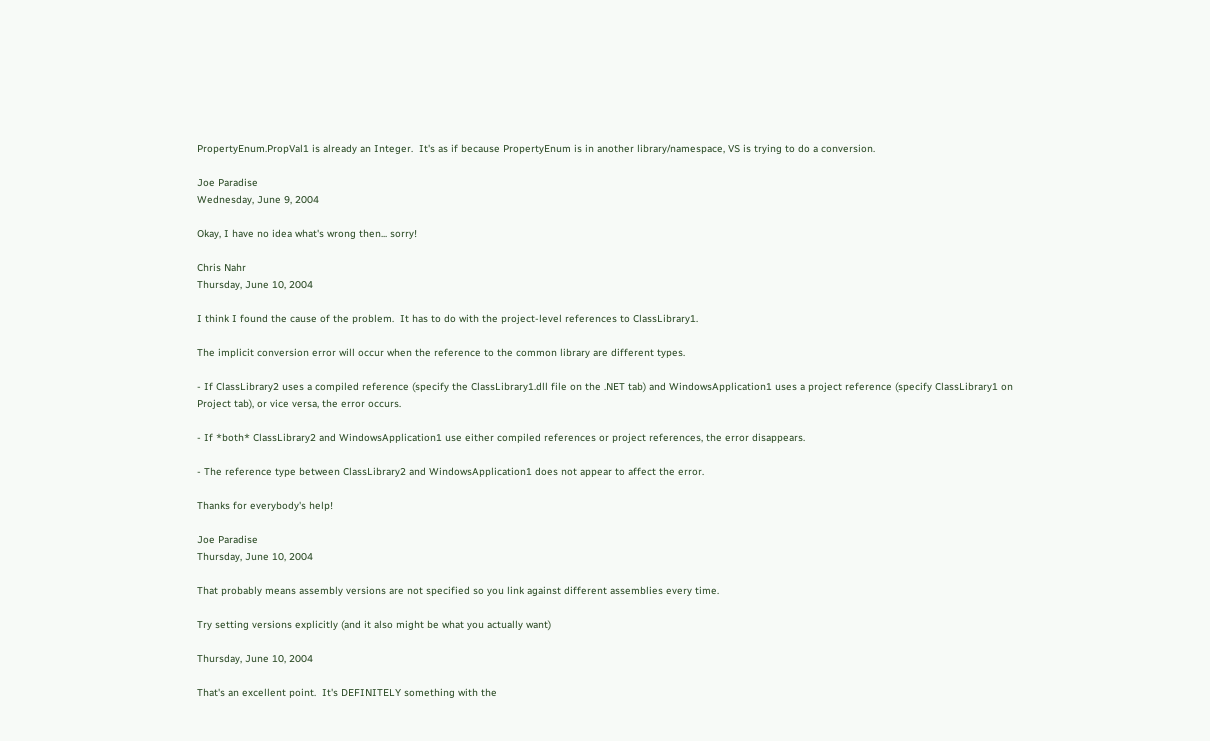PropertyEnum.PropVal1 is already an Integer.  It's as if because PropertyEnum is in another library/namespace, VS is trying to do a conversion.

Joe Paradise
Wednesday, June 9, 2004

Okay, I have no idea what's wrong then... sorry!

Chris Nahr
Thursday, June 10, 2004

I think I found the cause of the problem.  It has to do with the project-level references to ClassLibrary1.

The implicit conversion error will occur when the reference to the common library are different types.

- If ClassLibrary2 uses a compiled reference (specify the ClassLibrary1.dll file on the .NET tab) and WindowsApplication1 uses a project reference (specify ClassLibrary1 on Project tab), or vice versa, the error occurs.

- If *both* ClassLibrary2 and WindowsApplication1 use either compiled references or project references, the error disappears.

- The reference type between ClassLibrary2 and WindowsApplication1 does not appear to affect the error.

Thanks for everybody's help!

Joe Paradise
Thursday, June 10, 2004

That probably means assembly versions are not specified so you link against different assemblies every time.

Try setting versions explicitly (and it also might be what you actually want)

Thursday, June 10, 2004

That's an excellent point.  It's DEFINITELY something with the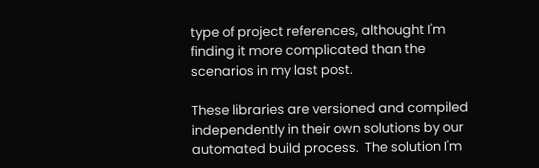type of project references, althought I'm finding it more complicated than the scenarios in my last post.

These libraries are versioned and compiled independently in their own solutions by our automated build process.  The solution I'm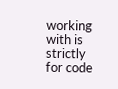working with is strictly for code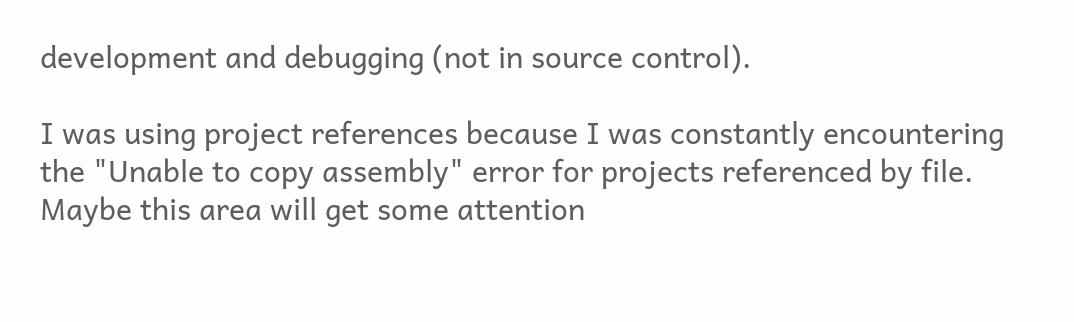development and debugging (not in source control).

I was using project references because I was constantly encountering the "Unable to copy assembly" error for projects referenced by file.  Maybe this area will get some attention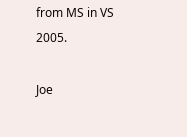from MS in VS 2005.

Joe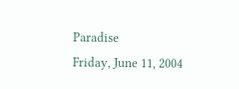Paradise
Friday, June 11, 2004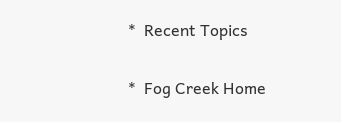*  Recent Topics

*  Fog Creek Home